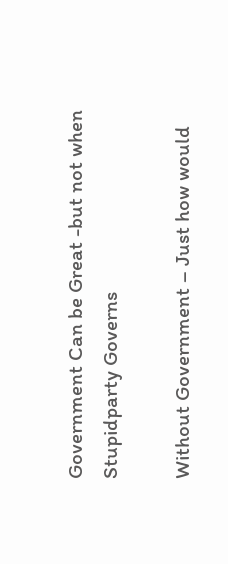Government Can be Great -but not when Stupidparty Governs

Without Government – Just how would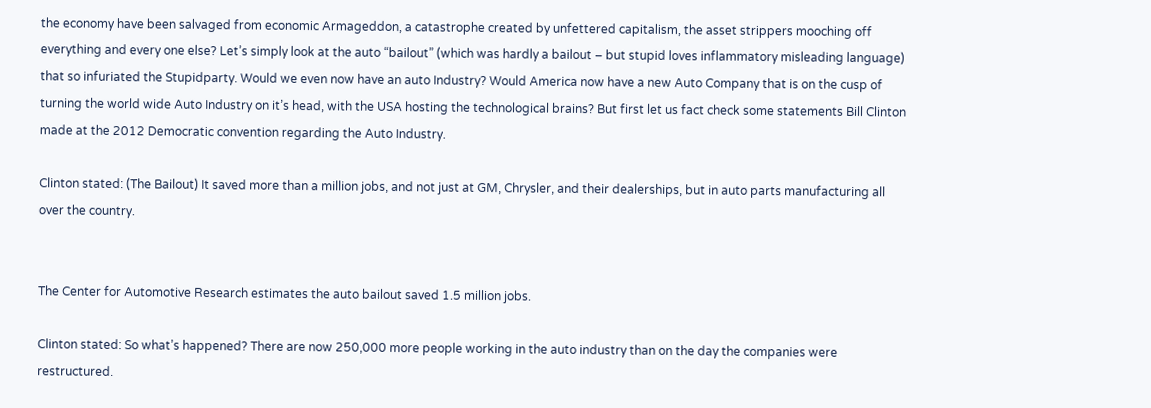the economy have been salvaged from economic Armageddon, a catastrophe created by unfettered capitalism, the asset strippers mooching off everything and every one else? Let’s simply look at the auto “bailout” (which was hardly a bailout – but stupid loves inflammatory misleading language) that so infuriated the Stupidparty. Would we even now have an auto Industry? Would America now have a new Auto Company that is on the cusp of turning the world wide Auto Industry on it’s head, with the USA hosting the technological brains? But first let us fact check some statements Bill Clinton made at the 2012 Democratic convention regarding the Auto Industry.

Clinton stated: (The Bailout) It saved more than a million jobs, and not just at GM, Chrysler, and their dealerships, but in auto parts manufacturing all over the country.


The Center for Automotive Research estimates the auto bailout saved 1.5 million jobs.

Clinton stated: So what’s happened? There are now 250,000 more people working in the auto industry than on the day the companies were restructured.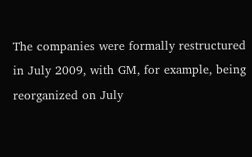The companies were formally restructured in July 2009, with GM, for example, being reorganized on July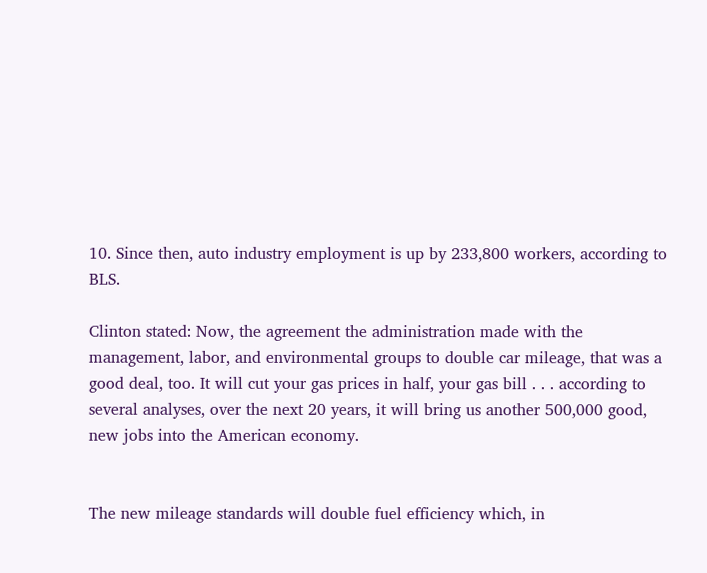10. Since then, auto industry employment is up by 233,800 workers, according to BLS.

Clinton stated: Now, the agreement the administration made with the management, labor, and environmental groups to double car mileage, that was a good deal, too. It will cut your gas prices in half, your gas bill . . . according to several analyses, over the next 20 years, it will bring us another 500,000 good, new jobs into the American economy.


The new mileage standards will double fuel efficiency which, in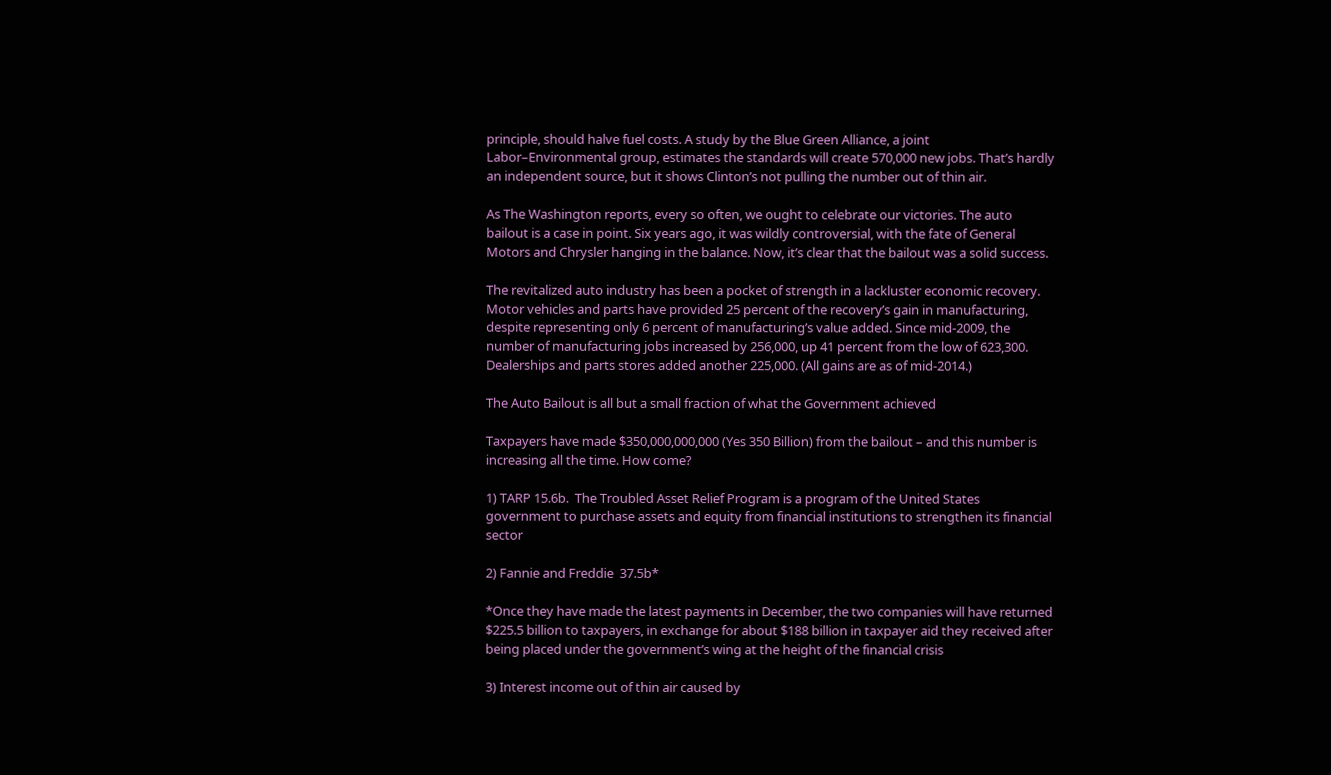principle, should halve fuel costs. A study by the Blue Green Alliance, a joint Labor–Environmental group, estimates the standards will create 570,000 new jobs. That’s hardly an independent source, but it shows Clinton’s not pulling the number out of thin air.

As The Washington reports, every so often, we ought to celebrate our victories. The auto bailout is a case in point. Six years ago, it was wildly controversial, with the fate of General Motors and Chrysler hanging in the balance. Now, it’s clear that the bailout was a solid success.

The revitalized auto industry has been a pocket of strength in a lackluster economic recovery. Motor vehicles and parts have provided 25 percent of the recovery’s gain in manufacturing, despite representing only 6 percent of manufacturing’s value added. Since mid-2009, the number of manufacturing jobs increased by 256,000, up 41 percent from the low of 623,300. Dealerships and parts stores added another 225,000. (All gains are as of mid-2014.)

The Auto Bailout is all but a small fraction of what the Government achieved

Taxpayers have made $350,000,000,000 (Yes 350 Billion) from the bailout – and this number is increasing all the time. How come?

1) TARP 15.6b.  The Troubled Asset Relief Program is a program of the United States government to purchase assets and equity from financial institutions to strengthen its financial sector

2) Fannie and Freddie  37.5b*

*Once they have made the latest payments in December, the two companies will have returned $225.5 billion to taxpayers, in exchange for about $188 billion in taxpayer aid they received after being placed under the government’s wing at the height of the financial crisis

3) Interest income out of thin air caused by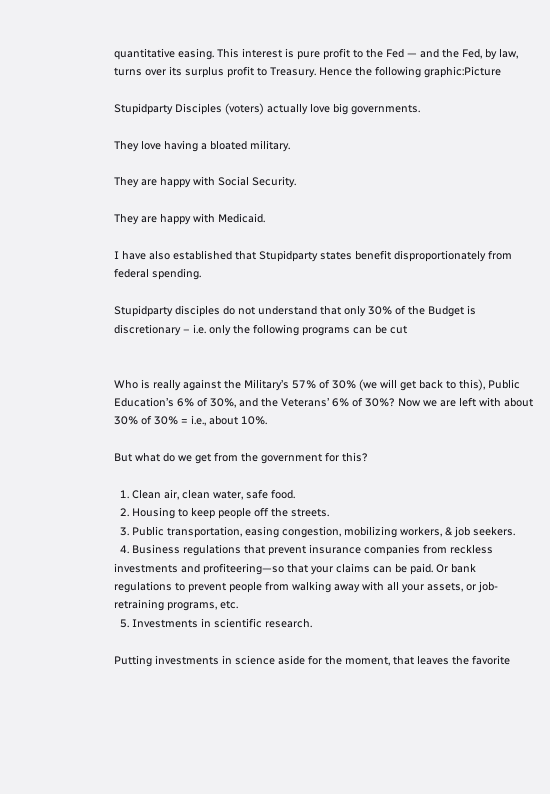quantitative easing. This interest is pure profit to the Fed — and the Fed, by law, turns over its surplus profit to Treasury. Hence the following graphic:Picture

Stupidparty Disciples (voters) actually love big governments.

They love having a bloated military.

They are happy with Social Security.

They are happy with Medicaid.

I have also established that Stupidparty states benefit disproportionately from federal spending.

Stupidparty disciples do not understand that only 30% of the Budget is discretionary – i.e. only the following programs can be cut


Who is really against the Military’s 57% of 30% (we will get back to this), Public Education’s 6% of 30%, and the Veterans’ 6% of 30%? Now we are left with about 30% of 30% = i.e., about 10%.

But what do we get from the government for this?

  1. Clean air, clean water, safe food.
  2. Housing to keep people off the streets.
  3. Public transportation, easing congestion, mobilizing workers, & job seekers.
  4. Business regulations that prevent insurance companies from reckless investments and profiteering—so that your claims can be paid. Or bank regulations to prevent people from walking away with all your assets, or job-retraining programs, etc.
  5. Investments in scientific research.

Putting investments in science aside for the moment, that leaves the favorite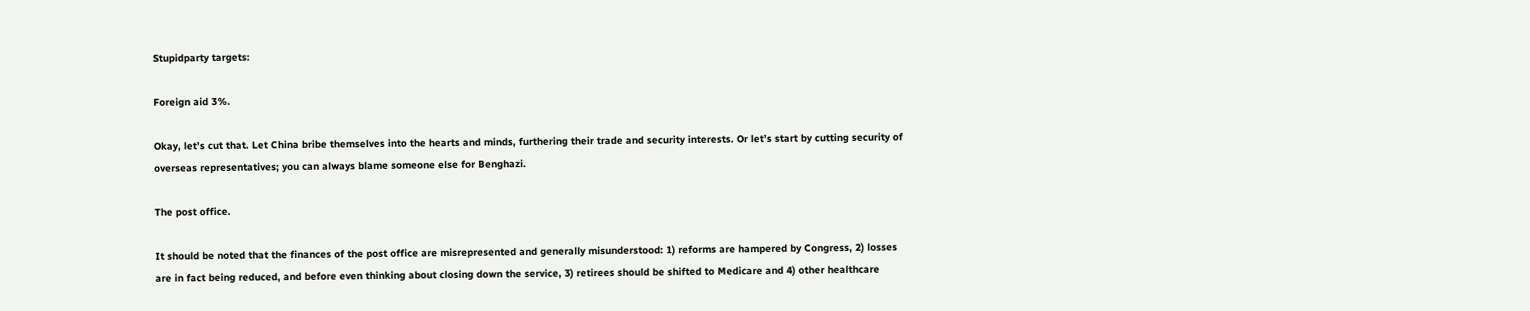Stupidparty targets:

Foreign aid 3%.

Okay, let’s cut that. Let China bribe themselves into the hearts and minds, furthering their trade and security interests. Or let’s start by cutting security of overseas representatives; you can always blame someone else for Benghazi.

The post office.

It should be noted that the finances of the post office are misrepresented and generally misunderstood: 1) reforms are hampered by Congress, 2) losses are in fact being reduced, and before even thinking about closing down the service, 3) retirees should be shifted to Medicare and 4) other healthcare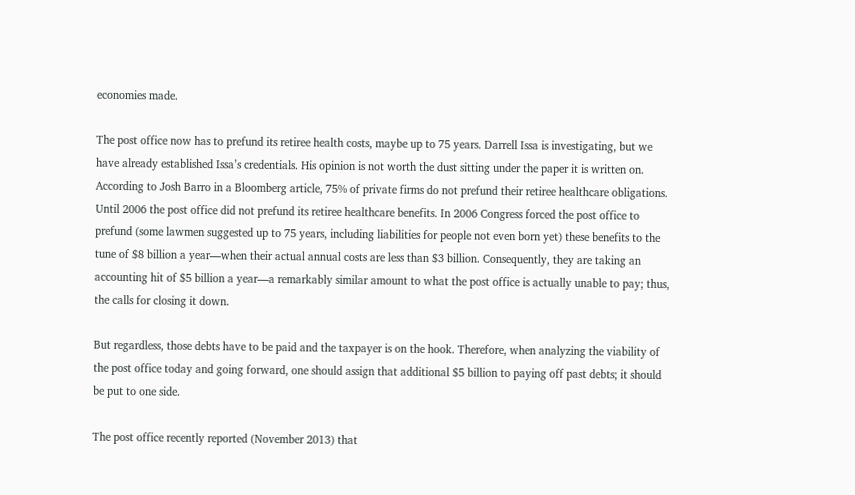economies made.

The post office now has to prefund its retiree health costs, maybe up to 75 years. Darrell Issa is investigating, but we have already established Issa’s credentials. His opinion is not worth the dust sitting under the paper it is written on. According to Josh Barro in a Bloomberg article, 75% of private firms do not prefund their retiree healthcare obligations. Until 2006 the post office did not prefund its retiree healthcare benefits. In 2006 Congress forced the post office to prefund (some lawmen suggested up to 75 years, including liabilities for people not even born yet) these benefits to the tune of $8 billion a year—when their actual annual costs are less than $3 billion. Consequently, they are taking an accounting hit of $5 billion a year—a remarkably similar amount to what the post office is actually unable to pay; thus, the calls for closing it down.

But regardless, those debts have to be paid and the taxpayer is on the hook. Therefore, when analyzing the viability of the post office today and going forward, one should assign that additional $5 billion to paying off past debts; it should be put to one side.

The post office recently reported (November 2013) that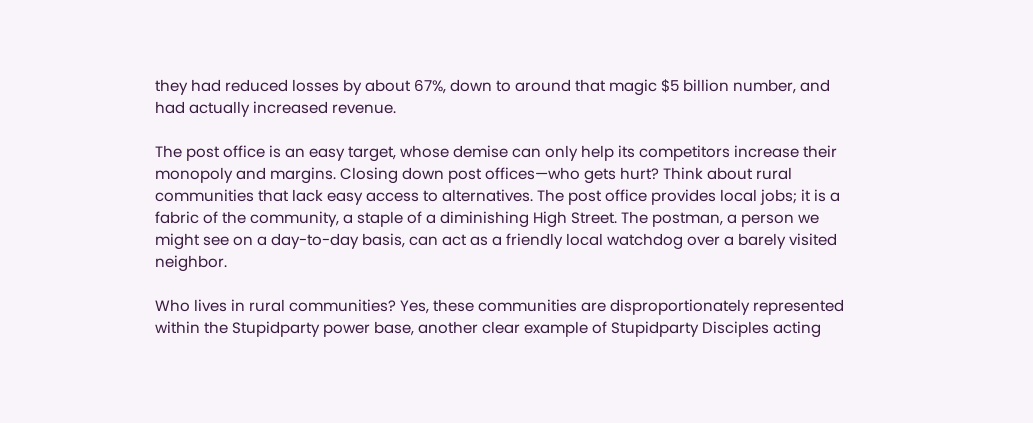they had reduced losses by about 67%, down to around that magic $5 billion number, and had actually increased revenue.

The post office is an easy target, whose demise can only help its competitors increase their monopoly and margins. Closing down post offices—who gets hurt? Think about rural communities that lack easy access to alternatives. The post office provides local jobs; it is a fabric of the community, a staple of a diminishing High Street. The postman, a person we might see on a day-to-day basis, can act as a friendly local watchdog over a barely visited neighbor.

Who lives in rural communities? Yes, these communities are disproportionately represented within the Stupidparty power base, another clear example of Stupidparty Disciples acting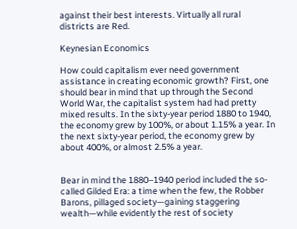against their best interests. Virtually all rural districts are Red.

Keynesian Economics

How could capitalism ever need government assistance in creating economic growth? First, one should bear in mind that up through the Second World War, the capitalist system had had pretty mixed results. In the sixty-year period 1880 to 1940, the economy grew by 100%, or about 1.15% a year. In the next sixty-year period, the economy grew by about 400%, or almost 2.5% a year.


Bear in mind the 1880–1940 period included the so-called Gilded Era: a time when the few, the Robber Barons, pillaged society—gaining staggering wealth—while evidently the rest of society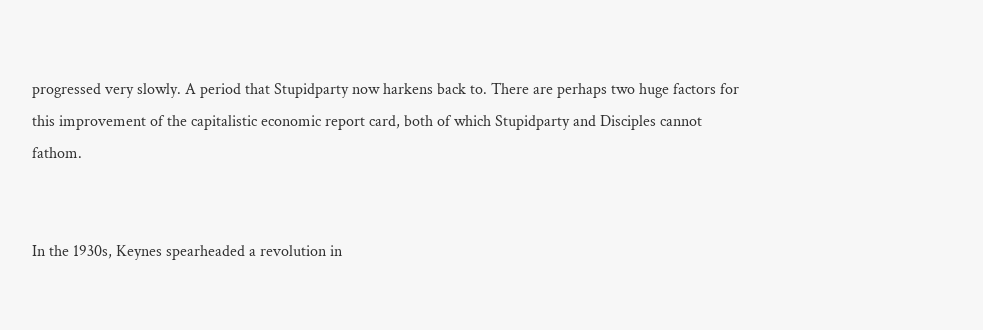progressed very slowly. A period that Stupidparty now harkens back to. There are perhaps two huge factors for this improvement of the capitalistic economic report card, both of which Stupidparty and Disciples cannot fathom.


In the 1930s, Keynes spearheaded a revolution in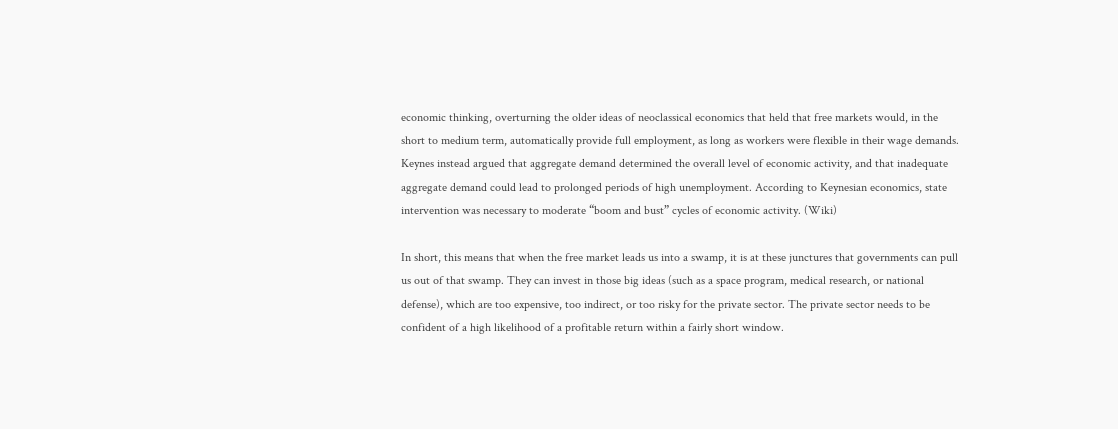economic thinking, overturning the older ideas of neoclassical economics that held that free markets would, in the short to medium term, automatically provide full employment, as long as workers were flexible in their wage demands. Keynes instead argued that aggregate demand determined the overall level of economic activity, and that inadequate aggregate demand could lead to prolonged periods of high unemployment. According to Keynesian economics, state intervention was necessary to moderate “boom and bust” cycles of economic activity. (Wiki)

In short, this means that when the free market leads us into a swamp, it is at these junctures that governments can pull us out of that swamp. They can invest in those big ideas (such as a space program, medical research, or national defense), which are too expensive, too indirect, or too risky for the private sector. The private sector needs to be confident of a high likelihood of a profitable return within a fairly short window.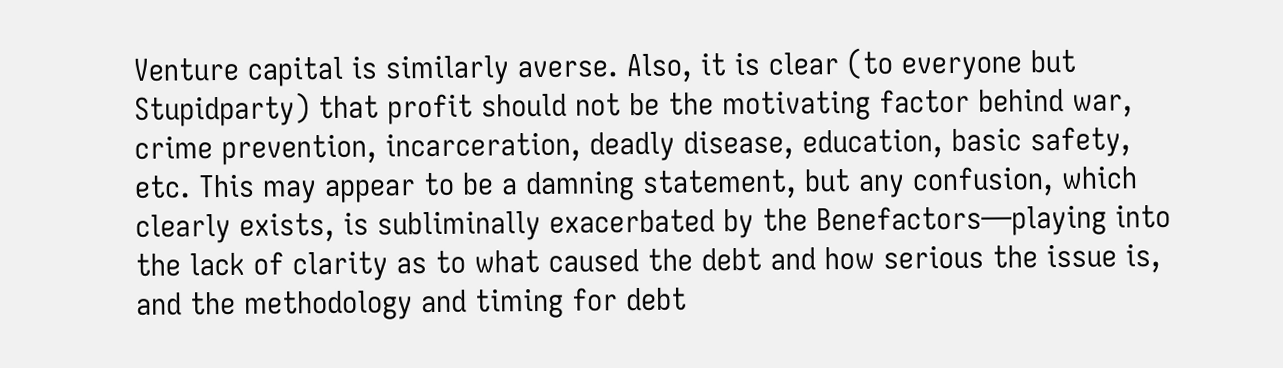Venture capital is similarly averse. Also, it is clear (to everyone but Stupidparty) that profit should not be the motivating factor behind war, crime prevention, incarceration, deadly disease, education, basic safety, etc. This may appear to be a damning statement, but any confusion, which clearly exists, is subliminally exacerbated by the Benefactors—playing into the lack of clarity as to what caused the debt and how serious the issue is, and the methodology and timing for debt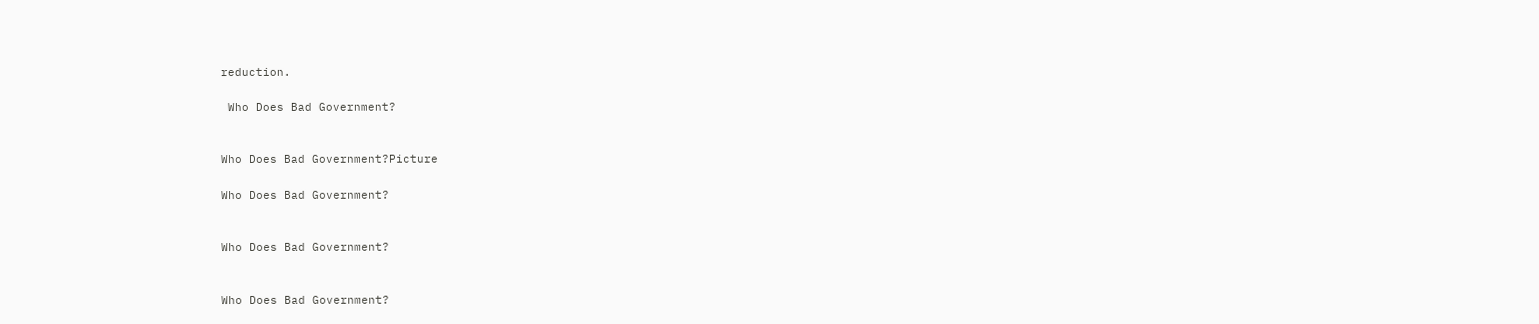reduction.

 Who Does Bad Government?


Who Does Bad Government?Picture

Who Does Bad Government?


Who Does Bad Government?


Who Does Bad Government?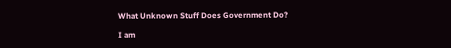What Unknown Stuff Does Government Do?

I am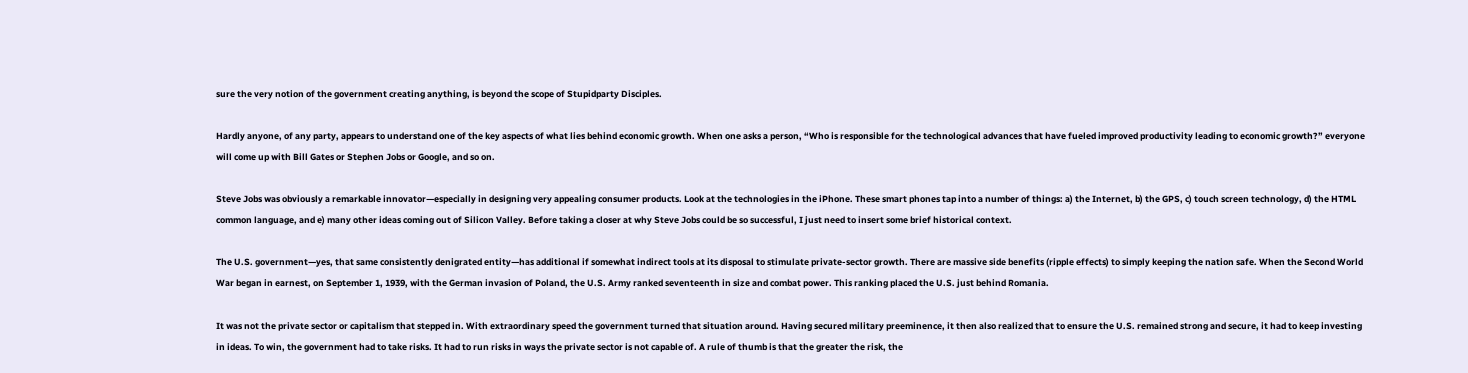sure the very notion of the government creating anything, is beyond the scope of Stupidparty Disciples.

Hardly anyone, of any party, appears to understand one of the key aspects of what lies behind economic growth. When one asks a person, “Who is responsible for the technological advances that have fueled improved productivity leading to economic growth?” everyone will come up with Bill Gates or Stephen Jobs or Google, and so on.

Steve Jobs was obviously a remarkable innovator—especially in designing very appealing consumer products. Look at the technologies in the iPhone. These smart phones tap into a number of things: a) the Internet, b) the GPS, c) touch screen technology, d) the HTML common language, and e) many other ideas coming out of Silicon Valley. Before taking a closer at why Steve Jobs could be so successful, I just need to insert some brief historical context.

The U.S. government—yes, that same consistently denigrated entity—has additional if somewhat indirect tools at its disposal to stimulate private-sector growth. There are massive side benefits (ripple effects) to simply keeping the nation safe. When the Second World War began in earnest, on September 1, 1939, with the German invasion of Poland, the U.S. Army ranked seventeenth in size and combat power. This ranking placed the U.S. just behind Romania.

It was not the private sector or capitalism that stepped in. With extraordinary speed the government turned that situation around. Having secured military preeminence, it then also realized that to ensure the U.S. remained strong and secure, it had to keep investing in ideas. To win, the government had to take risks. It had to run risks in ways the private sector is not capable of. A rule of thumb is that the greater the risk, the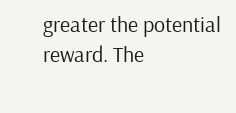greater the potential reward. The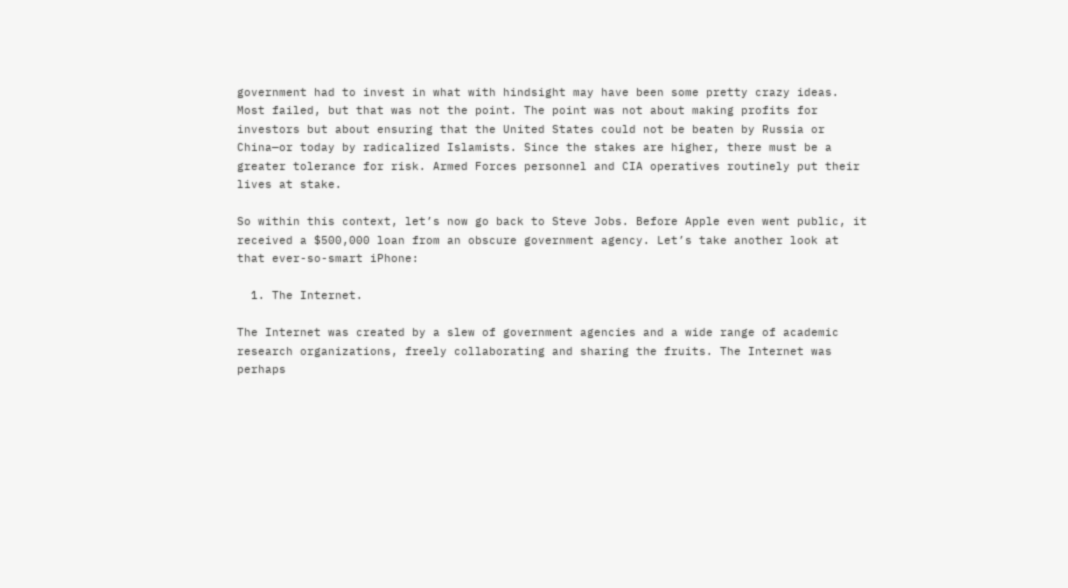government had to invest in what with hindsight may have been some pretty crazy ideas. Most failed, but that was not the point. The point was not about making profits for investors but about ensuring that the United States could not be beaten by Russia or China—or today by radicalized Islamists. Since the stakes are higher, there must be a greater tolerance for risk. Armed Forces personnel and CIA operatives routinely put their lives at stake.

So within this context, let’s now go back to Steve Jobs. Before Apple even went public, it received a $500,000 loan from an obscure government agency. Let’s take another look at that ever-so-smart iPhone:

  1. The Internet.

The Internet was created by a slew of government agencies and a wide range of academic research organizations, freely collaborating and sharing the fruits. The Internet was perhaps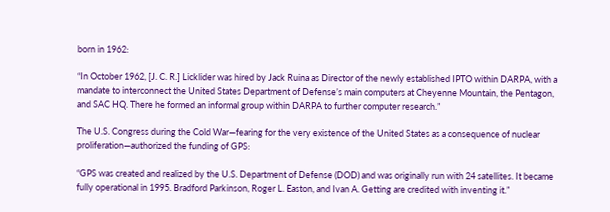born in 1962:

“In October 1962, [J. C. R.] Licklider was hired by Jack Ruina as Director of the newly established IPTO within DARPA, with a mandate to interconnect the United States Department of Defense’s main computers at Cheyenne Mountain, the Pentagon, and SAC HQ. There he formed an informal group within DARPA to further computer research.”

The U.S. Congress during the Cold War—fearing for the very existence of the United States as a consequence of nuclear proliferation—authorized the funding of GPS:

“GPS was created and realized by the U.S. Department of Defense (DOD) and was originally run with 24 satellites. It became fully operational in 1995. Bradford Parkinson, Roger L. Easton, and Ivan A. Getting are credited with inventing it.”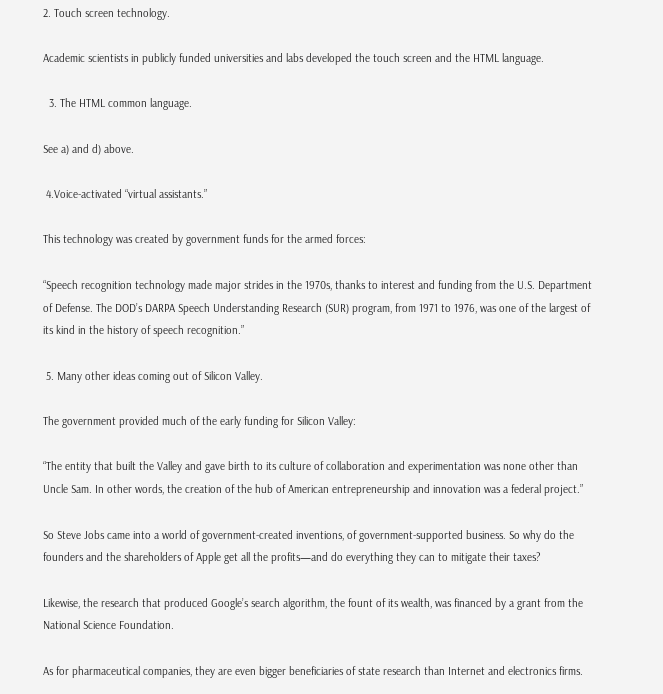2. Touch screen technology.

Academic scientists in publicly funded universities and labs developed the touch screen and the HTML language.

  3. The HTML common language.

See a) and d) above.

 4.Voice-activated “virtual assistants.”

This technology was created by government funds for the armed forces:

“Speech recognition technology made major strides in the 1970s, thanks to interest and funding from the U.S. Department of Defense. The DOD’s DARPA Speech Understanding Research (SUR) program, from 1971 to 1976, was one of the largest of its kind in the history of speech recognition.”

 5. Many other ideas coming out of Silicon Valley.

The government provided much of the early funding for Silicon Valley:

“The entity that built the Valley and gave birth to its culture of collaboration and experimentation was none other than Uncle Sam. In other words, the creation of the hub of American entrepreneurship and innovation was a federal project.”

So Steve Jobs came into a world of government-created inventions, of government-supported business. So why do the founders and the shareholders of Apple get all the profits—and do everything they can to mitigate their taxes?

Likewise, the research that produced Google’s search algorithm, the fount of its wealth, was financed by a grant from the National Science Foundation.

As for pharmaceutical companies, they are even bigger beneficiaries of state research than Internet and electronics firms.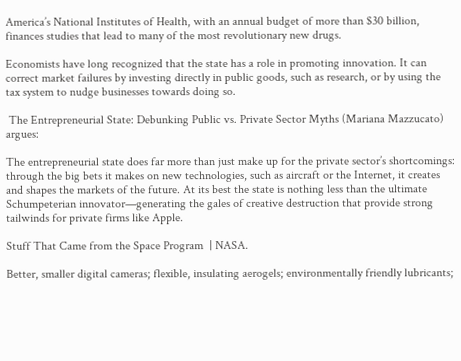America’s National Institutes of Health, with an annual budget of more than $30 billion, finances studies that lead to many of the most revolutionary new drugs.

Economists have long recognized that the state has a role in promoting innovation. It can correct market failures by investing directly in public goods, such as research, or by using the tax system to nudge businesses towards doing so.

 The Entrepreneurial State: Debunking Public vs. Private Sector Myths (Mariana Mazzucato) argues:

The entrepreneurial state does far more than just make up for the private sector’s shortcomings: through the big bets it makes on new technologies, such as aircraft or the Internet, it creates and shapes the markets of the future. At its best the state is nothing less than the ultimate Schumpeterian innovator—generating the gales of creative destruction that provide strong tailwinds for private firms like Apple.

Stuff That Came from the Space Program  | NASA.

Better, smaller digital cameras; flexible, insulating aerogels; environmentally friendly lubricants;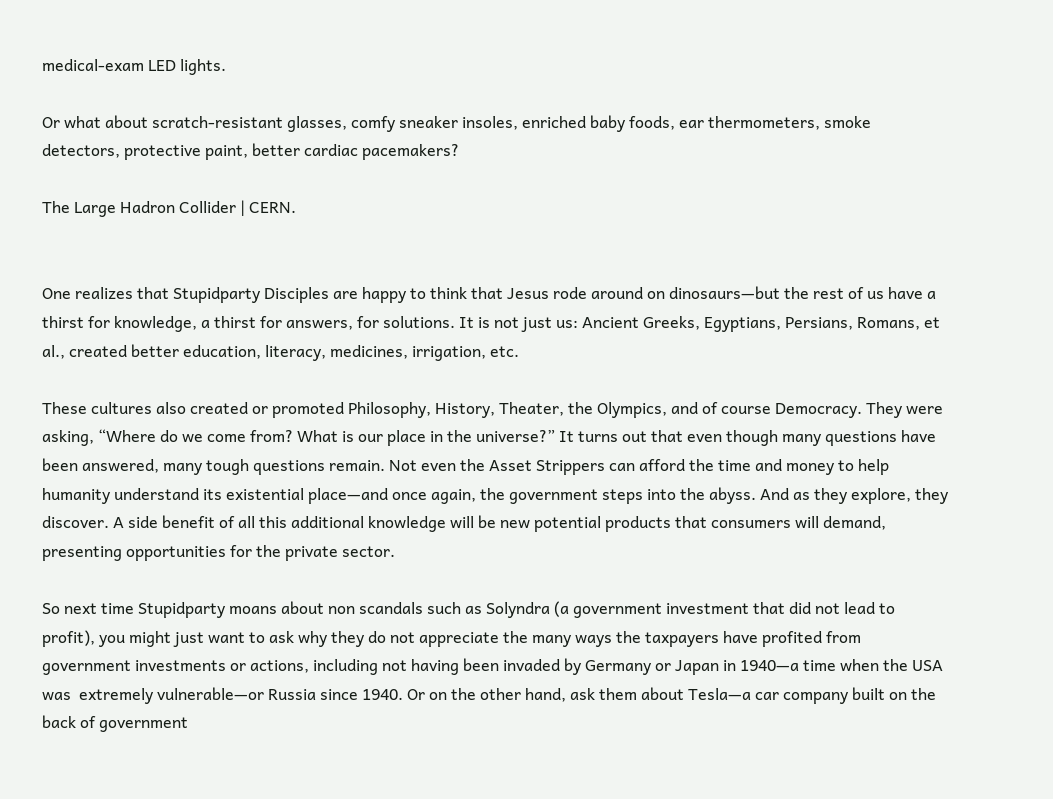medical-exam LED lights.

Or what about scratch-resistant glasses, comfy sneaker insoles, enriched baby foods, ear thermometers, smoke detectors, protective paint, better cardiac pacemakers?

The Large Hadron Collider | CERN.


One realizes that Stupidparty Disciples are happy to think that Jesus rode around on dinosaurs—but the rest of us have a thirst for knowledge, a thirst for answers, for solutions. It is not just us: Ancient Greeks, Egyptians, Persians, Romans, et al., created better education, literacy, medicines, irrigation, etc.

These cultures also created or promoted Philosophy, History, Theater, the Olympics, and of course Democracy. They were asking, “Where do we come from? What is our place in the universe?” It turns out that even though many questions have been answered, many tough questions remain. Not even the Asset Strippers can afford the time and money to help humanity understand its existential place—and once again, the government steps into the abyss. And as they explore, they discover. A side benefit of all this additional knowledge will be new potential products that consumers will demand, presenting opportunities for the private sector.

So next time Stupidparty moans about non scandals such as Solyndra (a government investment that did not lead to profit), you might just want to ask why they do not appreciate the many ways the taxpayers have profited from government investments or actions, including not having been invaded by Germany or Japan in 1940—a time when the USA was  extremely vulnerable—or Russia since 1940. Or on the other hand, ask them about Tesla—a car company built on the back of government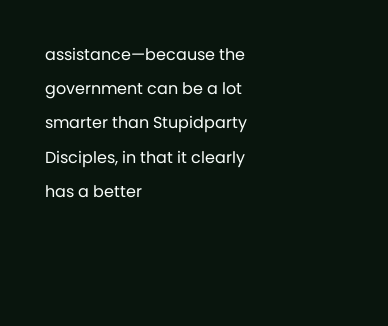assistance—because the government can be a lot smarter than Stupidparty Disciples, in that it clearly has a better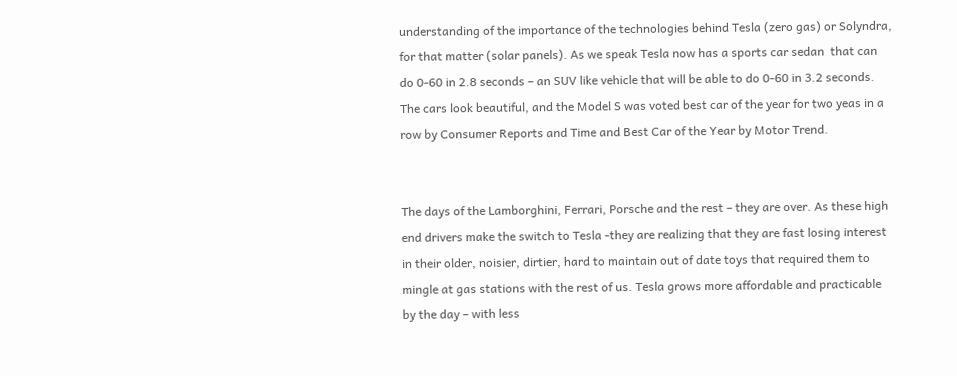understanding of the importance of the technologies behind Tesla (zero gas) or Solyndra, for that matter (solar panels). As we speak Tesla now has a sports car sedan  that can do 0-60 in 2.8 seconds – an SUV like vehicle that will be able to do 0-60 in 3.2 seconds. The cars look beautiful, and the Model S was voted best car of the year for two yeas in a row by Consumer Reports and Time and Best Car of the Year by Motor Trend.


The days of the Lamborghini, Ferrari, Porsche and the rest – they are over. As these high end drivers make the switch to Tesla -they are realizing that they are fast losing interest in their older, noisier, dirtier, hard to maintain out of date toys that required them to mingle at gas stations with the rest of us. Tesla grows more affordable and practicable by the day – with less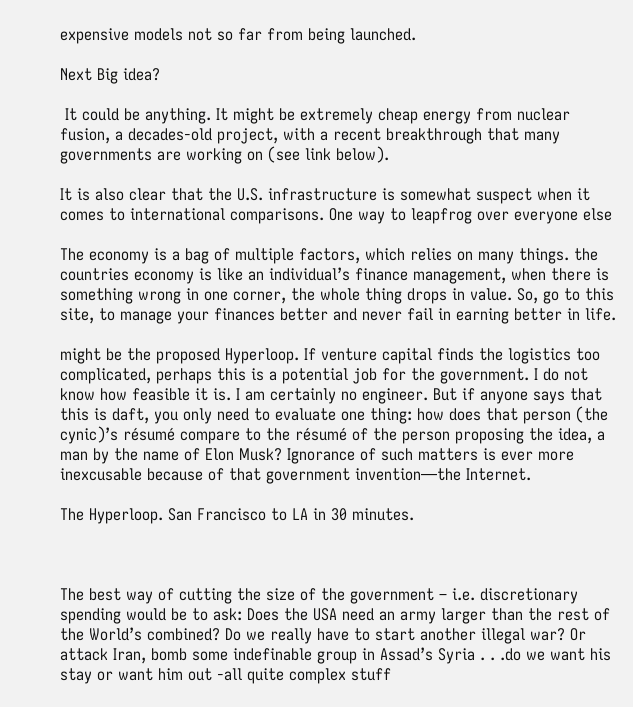expensive models not so far from being launched.

Next Big idea?

 It could be anything. It might be extremely cheap energy from nuclear fusion, a decades-old project, with a recent breakthrough that many governments are working on (see link below).

It is also clear that the U.S. infrastructure is somewhat suspect when it comes to international comparisons. One way to leapfrog over everyone else

The economy is a bag of multiple factors, which relies on many things. the countries economy is like an individual’s finance management, when there is something wrong in one corner, the whole thing drops in value. So, go to this site, to manage your finances better and never fail in earning better in life.

might be the proposed Hyperloop. If venture capital finds the logistics too complicated, perhaps this is a potential job for the government. I do not know how feasible it is. I am certainly no engineer. But if anyone says that this is daft, you only need to evaluate one thing: how does that person (the cynic)’s résumé compare to the résumé of the person proposing the idea, a man by the name of Elon Musk? Ignorance of such matters is ever more inexcusable because of that government invention—the Internet.

The Hyperloop. San Francisco to LA in 30 minutes.



The best way of cutting the size of the government – i.e. discretionary spending would be to ask: Does the USA need an army larger than the rest of the World’s combined? Do we really have to start another illegal war? Or attack Iran, bomb some indefinable group in Assad’s Syria . . .do we want his stay or want him out -all quite complex stuff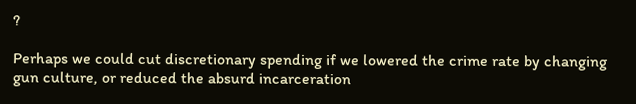?

Perhaps we could cut discretionary spending if we lowered the crime rate by changing gun culture, or reduced the absurd incarceration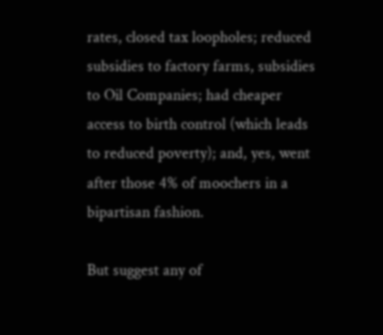rates, closed tax loopholes; reduced subsidies to factory farms, subsidies to Oil Companies; had cheaper access to birth control (which leads to reduced poverty); and, yes, went after those 4% of moochers in a bipartisan fashion.

But suggest any of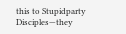this to Stupidparty Disciples—they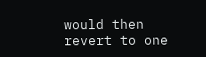would then revert to one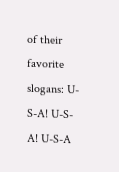of their favorite slogans: U-S-A! U-S-A! U-S-A